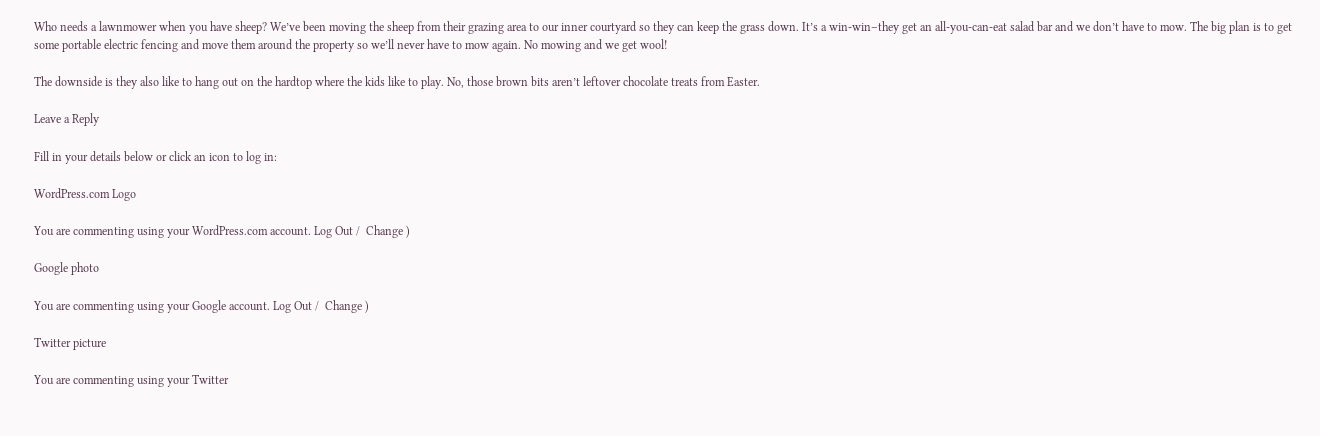Who needs a lawnmower when you have sheep? We’ve been moving the sheep from their grazing area to our inner courtyard so they can keep the grass down. It’s a win-win–they get an all-you-can-eat salad bar and we don’t have to mow. The big plan is to get some portable electric fencing and move them around the property so we’ll never have to mow again. No mowing and we get wool!

The downside is they also like to hang out on the hardtop where the kids like to play. No, those brown bits aren’t leftover chocolate treats from Easter.

Leave a Reply

Fill in your details below or click an icon to log in:

WordPress.com Logo

You are commenting using your WordPress.com account. Log Out /  Change )

Google photo

You are commenting using your Google account. Log Out /  Change )

Twitter picture

You are commenting using your Twitter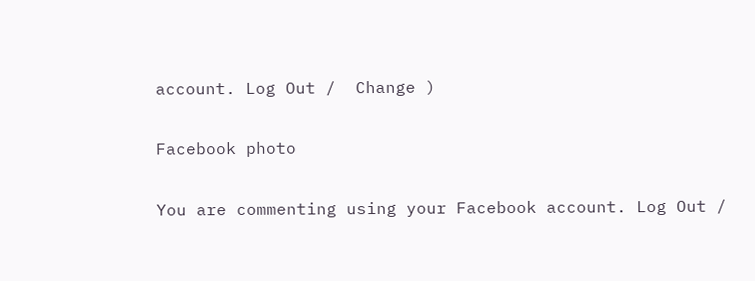account. Log Out /  Change )

Facebook photo

You are commenting using your Facebook account. Log Out /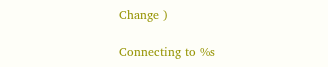Change )

Connecting to %s